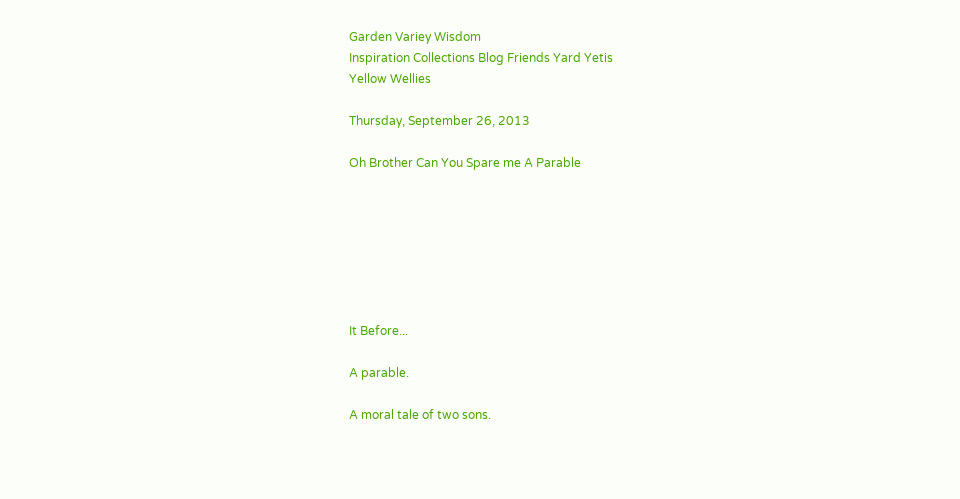Garden Variey Wisdom
Inspiration Collections Blog Friends Yard Yetis
Yellow Wellies

Thursday, September 26, 2013

Oh Brother Can You Spare me A Parable







It Before...

A parable.

A moral tale of two sons.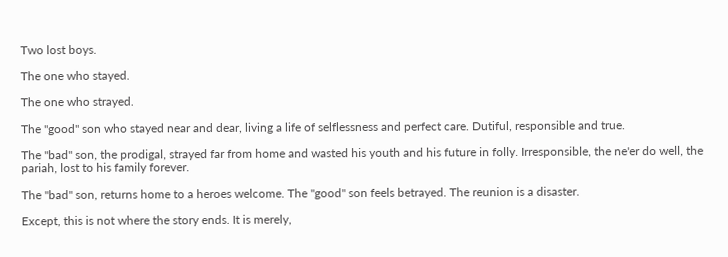Two lost boys.

The one who stayed.

The one who strayed.

The "good" son who stayed near and dear, living a life of selflessness and perfect care. Dutiful, responsible and true.

The "bad" son, the prodigal, strayed far from home and wasted his youth and his future in folly. Irresponsible, the ne'er do well, the pariah, lost to his family forever.

The "bad" son, returns home to a heroes welcome. The "good" son feels betrayed. The reunion is a disaster.

Except, this is not where the story ends. It is merely,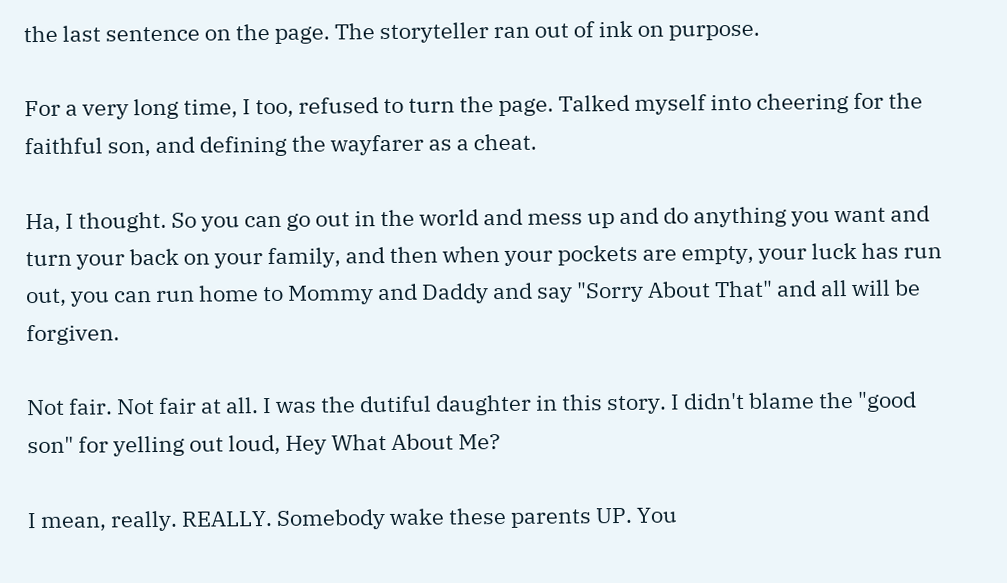the last sentence on the page. The storyteller ran out of ink on purpose.

For a very long time, I too, refused to turn the page. Talked myself into cheering for the faithful son, and defining the wayfarer as a cheat.

Ha, I thought. So you can go out in the world and mess up and do anything you want and turn your back on your family, and then when your pockets are empty, your luck has run out, you can run home to Mommy and Daddy and say "Sorry About That" and all will be forgiven.

Not fair. Not fair at all. I was the dutiful daughter in this story. I didn't blame the "good son" for yelling out loud, Hey What About Me?

I mean, really. REALLY. Somebody wake these parents UP. You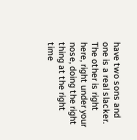have two sons and one is a real slacker. The other is right here, right under your nose, doing the right thing at the right time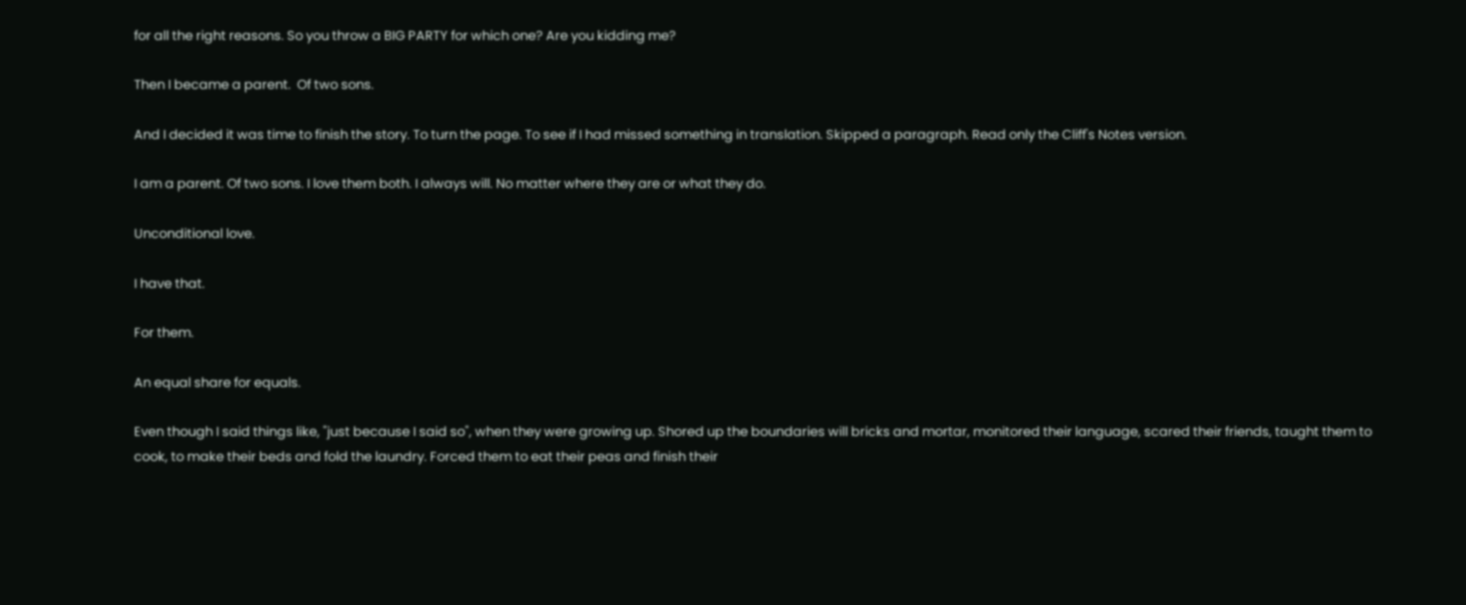for all the right reasons. So you throw a BIG PARTY for which one? Are you kidding me?

Then I became a parent.  Of two sons.

And I decided it was time to finish the story. To turn the page. To see if I had missed something in translation. Skipped a paragraph. Read only the Cliff's Notes version.

I am a parent. Of two sons. I love them both. I always will. No matter where they are or what they do.

Unconditional love.

I have that.

For them.

An equal share for equals.

Even though I said things like, "just because I said so", when they were growing up. Shored up the boundaries will bricks and mortar, monitored their language, scared their friends, taught them to cook, to make their beds and fold the laundry. Forced them to eat their peas and finish their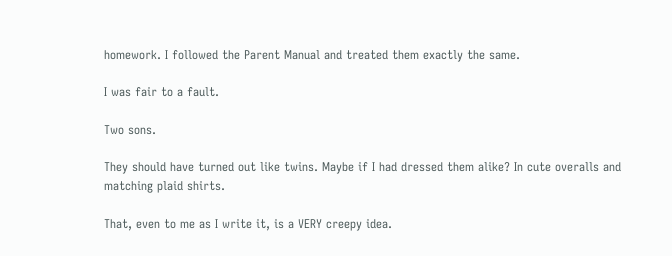homework. I followed the Parent Manual and treated them exactly the same.

I was fair to a fault.

Two sons.

They should have turned out like twins. Maybe if I had dressed them alike? In cute overalls and matching plaid shirts.

That, even to me as I write it, is a VERY creepy idea.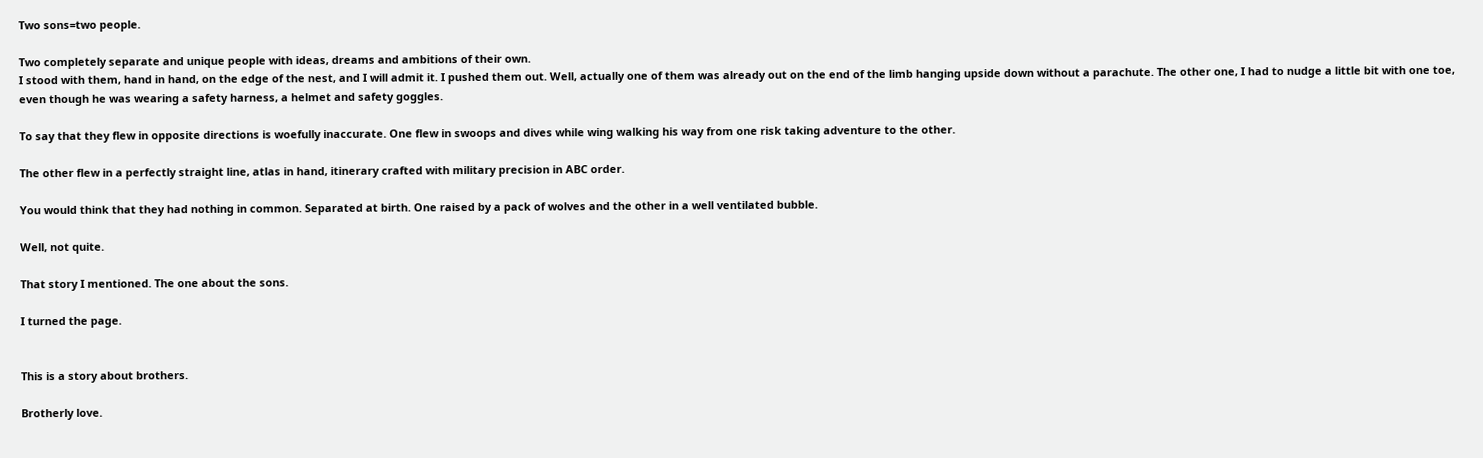Two sons=two people.

Two completely separate and unique people with ideas, dreams and ambitions of their own.
I stood with them, hand in hand, on the edge of the nest, and I will admit it. I pushed them out. Well, actually one of them was already out on the end of the limb hanging upside down without a parachute. The other one, I had to nudge a little bit with one toe, even though he was wearing a safety harness, a helmet and safety goggles.

To say that they flew in opposite directions is woefully inaccurate. One flew in swoops and dives while wing walking his way from one risk taking adventure to the other.

The other flew in a perfectly straight line, atlas in hand, itinerary crafted with military precision in ABC order.

You would think that they had nothing in common. Separated at birth. One raised by a pack of wolves and the other in a well ventilated bubble.

Well, not quite.

That story I mentioned. The one about the sons.

I turned the page.


This is a story about brothers.

Brotherly love.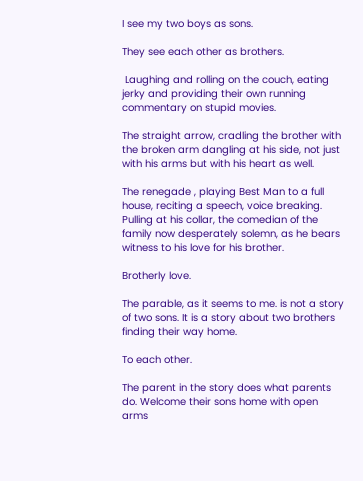I see my two boys as sons.

They see each other as brothers.

 Laughing and rolling on the couch, eating jerky and providing their own running commentary on stupid movies.

The straight arrow, cradling the brother with the broken arm dangling at his side, not just with his arms but with his heart as well.

The renegade , playing Best Man to a full house, reciting a speech, voice breaking. Pulling at his collar, the comedian of the family now desperately solemn, as he bears witness to his love for his brother.

Brotherly love.

The parable, as it seems to me. is not a story of two sons. It is a story about two brothers finding their way home.

To each other.

The parent in the story does what parents do. Welcome their sons home with open arms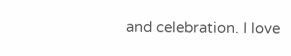and celebration. I love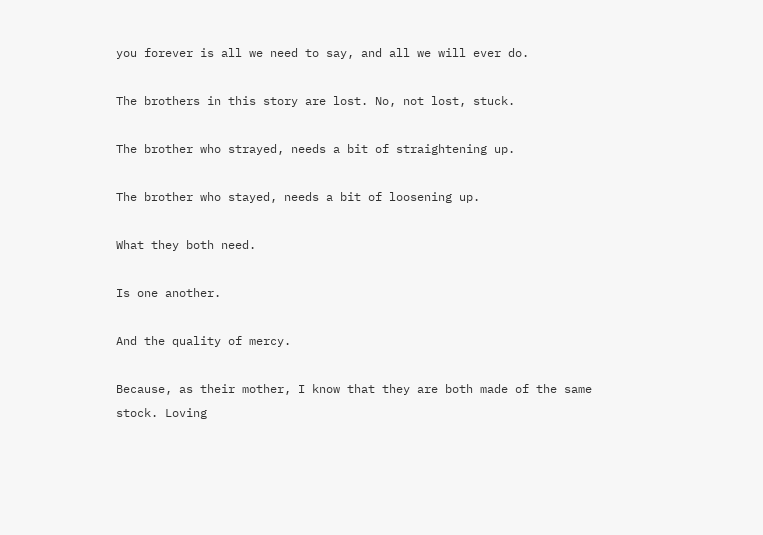you forever is all we need to say, and all we will ever do.

The brothers in this story are lost. No, not lost, stuck.

The brother who strayed, needs a bit of straightening up.

The brother who stayed, needs a bit of loosening up.

What they both need.

Is one another.

And the quality of mercy.

Because, as their mother, I know that they are both made of the same stock. Loving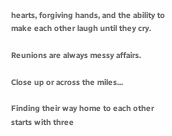hearts, forgiving hands, and the ability to make each other laugh until they cry.

Reunions are always messy affairs.

Close up or across the miles...

Finding their way home to each other starts with three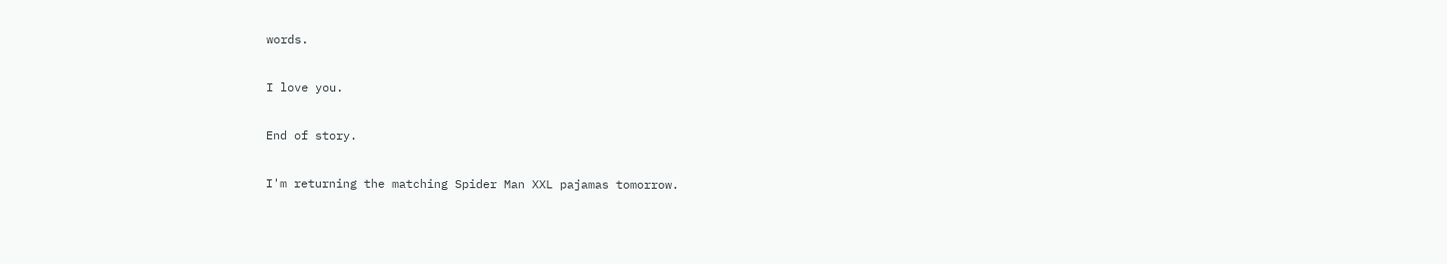words.

I love you.

End of story.

I'm returning the matching Spider Man XXL pajamas tomorrow.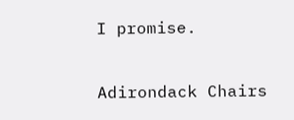I promise.

Adirondack Chairs